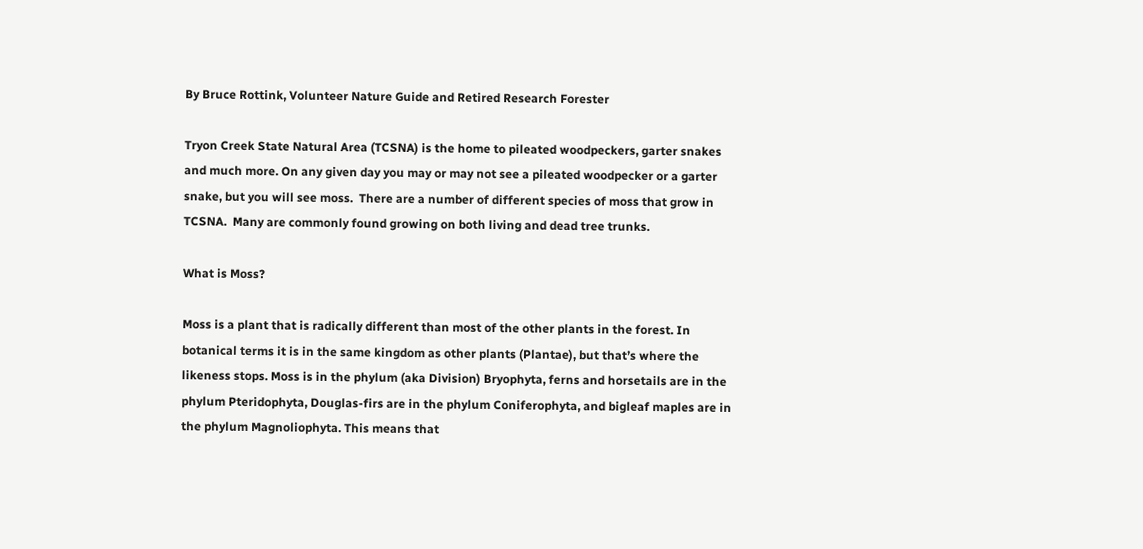By Bruce Rottink, Volunteer Nature Guide and Retired Research Forester

Tryon Creek State Natural Area (TCSNA) is the home to pileated woodpeckers, garter snakes and much more. On any given day you may or may not see a pileated woodpecker or a garter snake, but you will see moss.  There are a number of different species of moss that grow in TCSNA.  Many are commonly found growing on both living and dead tree trunks.

What is Moss?

Moss is a plant that is radically different than most of the other plants in the forest. In botanical terms it is in the same kingdom as other plants (Plantae), but that’s where the likeness stops. Moss is in the phylum (aka Division) Bryophyta, ferns and horsetails are in the phylum Pteridophyta, Douglas-firs are in the phylum Coniferophyta, and bigleaf maples are in the phylum Magnoliophyta. This means that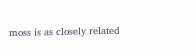moss is as closely related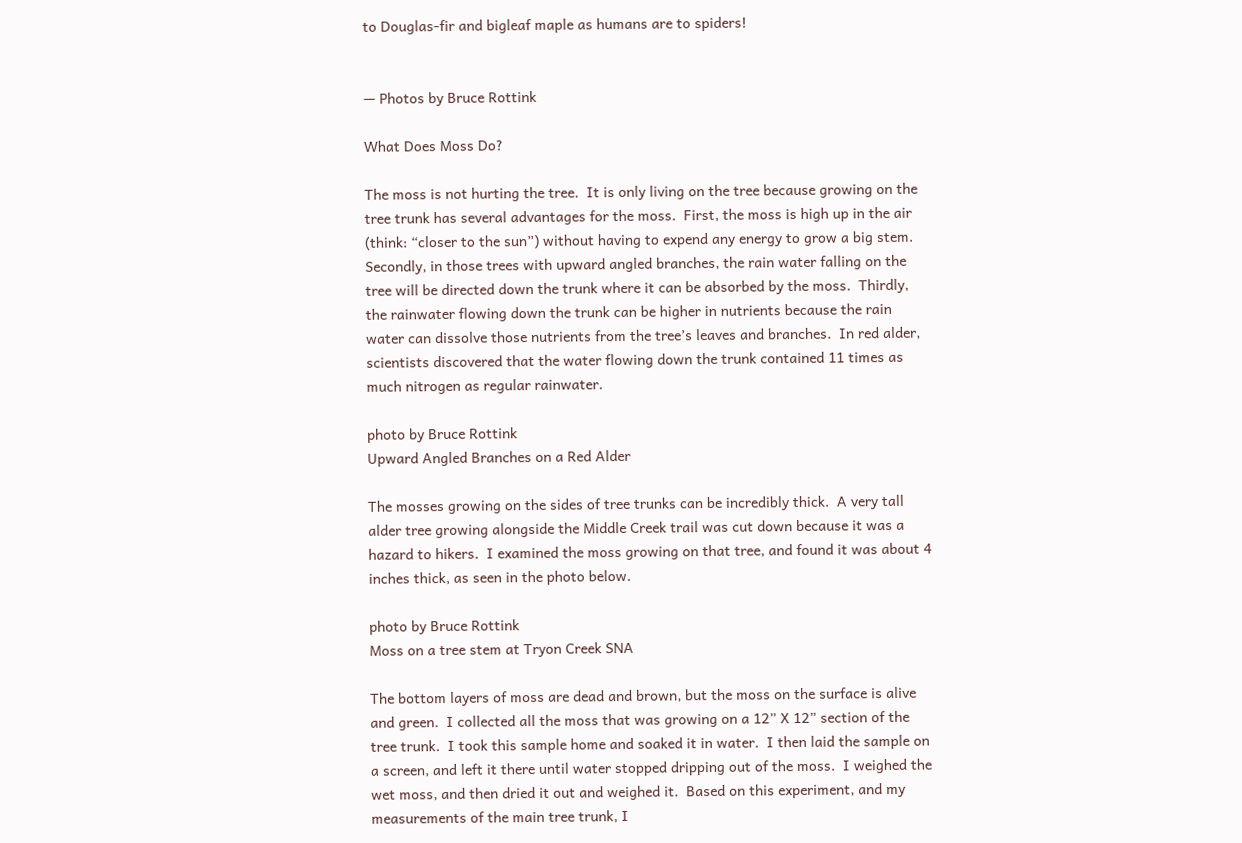to Douglas-fir and bigleaf maple as humans are to spiders!


— Photos by Bruce Rottink

What Does Moss Do?

The moss is not hurting the tree.  It is only living on the tree because growing on the tree trunk has several advantages for the moss.  First, the moss is high up in the air (think: “closer to the sun”) without having to expend any energy to grow a big stem.  Secondly, in those trees with upward angled branches, the rain water falling on the tree will be directed down the trunk where it can be absorbed by the moss.  Thirdly, the rainwater flowing down the trunk can be higher in nutrients because the rain water can dissolve those nutrients from the tree’s leaves and branches.  In red alder, scientists discovered that the water flowing down the trunk contained 11 times as much nitrogen as regular rainwater.

photo by Bruce Rottink
Upward Angled Branches on a Red Alder

The mosses growing on the sides of tree trunks can be incredibly thick.  A very tall alder tree growing alongside the Middle Creek trail was cut down because it was a hazard to hikers.  I examined the moss growing on that tree, and found it was about 4 inches thick, as seen in the photo below.

photo by Bruce Rottink
Moss on a tree stem at Tryon Creek SNA

The bottom layers of moss are dead and brown, but the moss on the surface is alive and green.  I collected all the moss that was growing on a 12” X 12” section of the tree trunk.  I took this sample home and soaked it in water.  I then laid the sample on a screen, and left it there until water stopped dripping out of the moss.  I weighed the wet moss, and then dried it out and weighed it.  Based on this experiment, and my measurements of the main tree trunk, I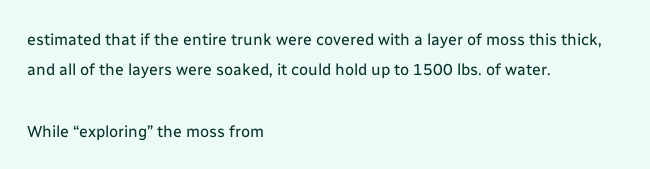estimated that if the entire trunk were covered with a layer of moss this thick, and all of the layers were soaked, it could hold up to 1500 lbs. of water.

While “exploring” the moss from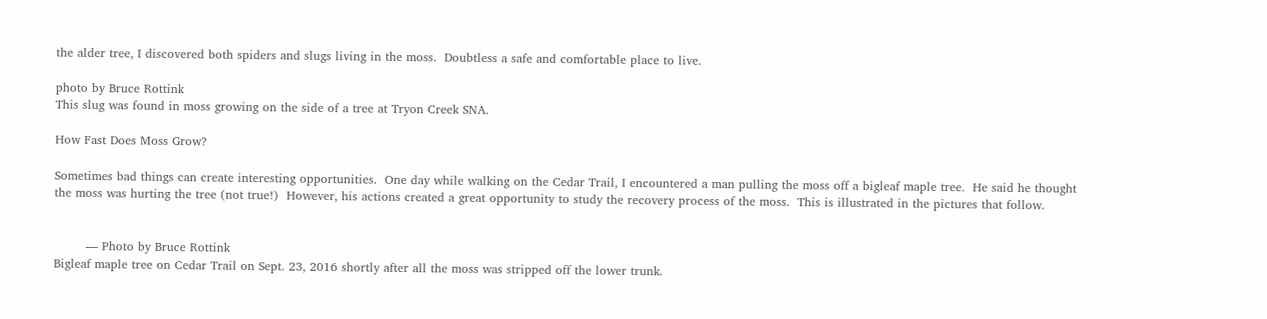the alder tree, I discovered both spiders and slugs living in the moss.  Doubtless a safe and comfortable place to live.

photo by Bruce Rottink
This slug was found in moss growing on the side of a tree at Tryon Creek SNA.

How Fast Does Moss Grow?

Sometimes bad things can create interesting opportunities.  One day while walking on the Cedar Trail, I encountered a man pulling the moss off a bigleaf maple tree.  He said he thought the moss was hurting the tree (not true!)  However, his actions created a great opportunity to study the recovery process of the moss.  This is illustrated in the pictures that follow.


        — Photo by Bruce Rottink
Bigleaf maple tree on Cedar Trail on Sept. 23, 2016 shortly after all the moss was stripped off the lower trunk.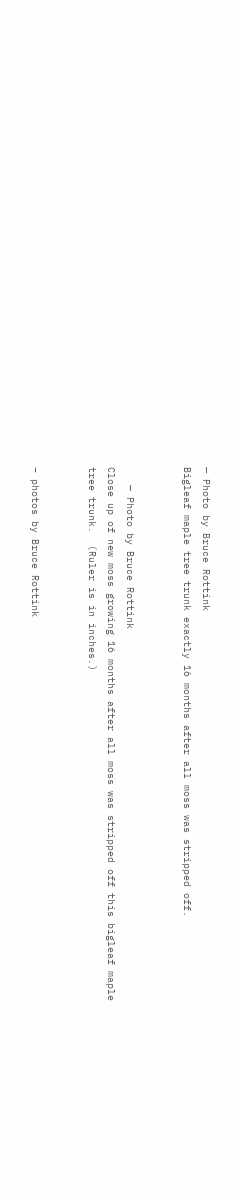— Photo by Bruce Rottink
Bigleaf maple tree trunk exactly 16 months after all moss was stripped off.


   — Photo by Bruce Rottink
Close up of new moss growing 16 months after all moss was stripped off this bigleaf maple tree trunk.  (Ruler is in inches.)


– photos by Bruce Rottink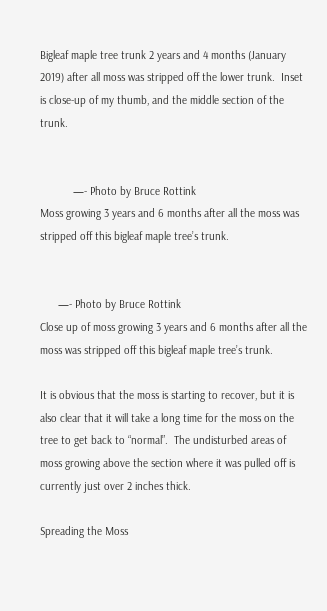Bigleaf maple tree trunk 2 years and 4 months (January 2019) after all moss was stripped off the lower trunk.  Inset is close-up of my thumb, and the middle section of the trunk.


           —- Photo by Bruce Rottink
Moss growing 3 years and 6 months after all the moss was stripped off this bigleaf maple tree’s trunk.


      —- Photo by Bruce Rottink
Close up of moss growing 3 years and 6 months after all the moss was stripped off this bigleaf maple tree’s trunk.

It is obvious that the moss is starting to recover, but it is also clear that it will take a long time for the moss on the tree to get back to “normal”.  The undisturbed areas of moss growing above the section where it was pulled off is currently just over 2 inches thick.

Spreading the Moss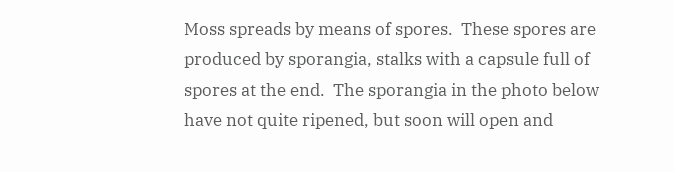Moss spreads by means of spores.  These spores are produced by sporangia, stalks with a capsule full of spores at the end.  The sporangia in the photo below have not quite ripened, but soon will open and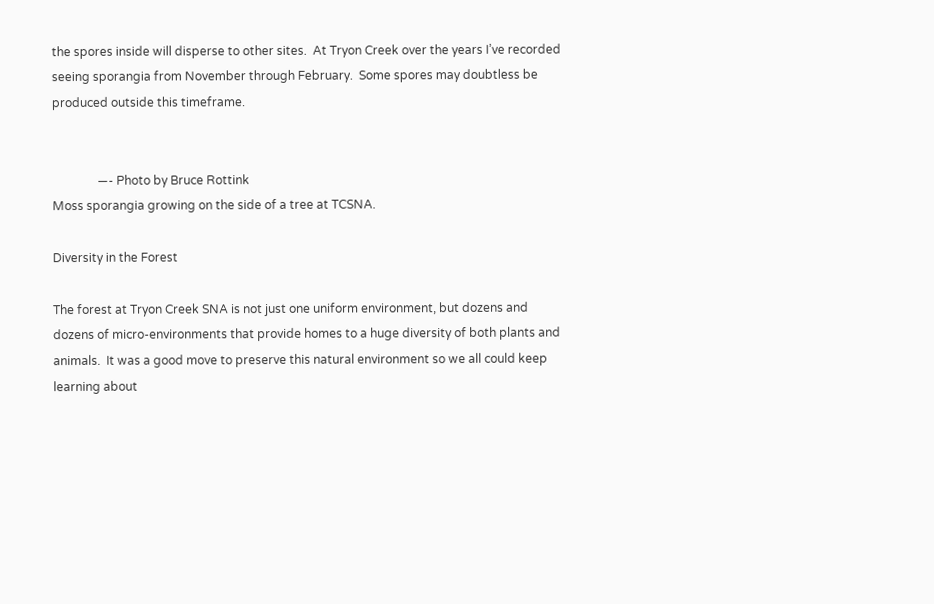the spores inside will disperse to other sites.  At Tryon Creek over the years I’ve recorded seeing sporangia from November through February.  Some spores may doubtless be produced outside this timeframe.


               —- Photo by Bruce Rottink
Moss sporangia growing on the side of a tree at TCSNA.

Diversity in the Forest

The forest at Tryon Creek SNA is not just one uniform environment, but dozens and dozens of micro-environments that provide homes to a huge diversity of both plants and animals.  It was a good move to preserve this natural environment so we all could keep learning about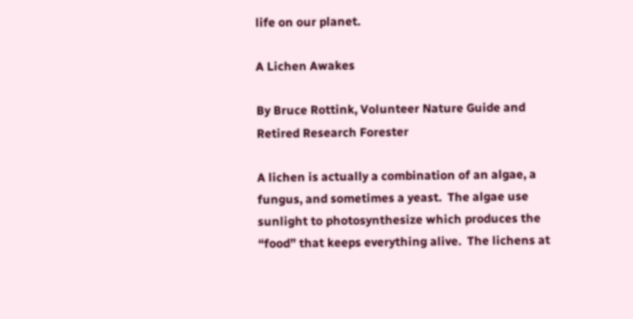life on our planet.

A Lichen Awakes

By Bruce Rottink, Volunteer Nature Guide and Retired Research Forester

A lichen is actually a combination of an algae, a fungus, and sometimes a yeast.  The algae use sunlight to photosynthesize which produces the “food” that keeps everything alive.  The lichens at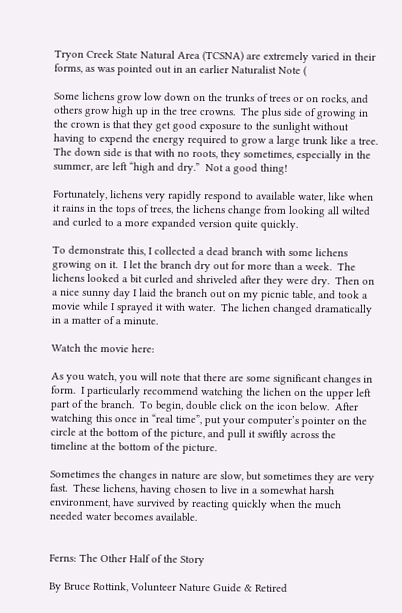Tryon Creek State Natural Area (TCSNA) are extremely varied in their forms, as was pointed out in an earlier Naturalist Note (

Some lichens grow low down on the trunks of trees or on rocks, and others grow high up in the tree crowns.  The plus side of growing in the crown is that they get good exposure to the sunlight without having to expend the energy required to grow a large trunk like a tree.  The down side is that with no roots, they sometimes, especially in the summer, are left “high and dry.”  Not a good thing!

Fortunately, lichens very rapidly respond to available water, like when it rains in the tops of trees, the lichens change from looking all wilted and curled to a more expanded version quite quickly.

To demonstrate this, I collected a dead branch with some lichens growing on it.  I let the branch dry out for more than a week.  The lichens looked a bit curled and shriveled after they were dry.  Then on a nice sunny day I laid the branch out on my picnic table, and took a movie while I sprayed it with water.  The lichen changed dramatically in a matter of a minute.

Watch the movie here:

As you watch, you will note that there are some significant changes in form.  I particularly recommend watching the lichen on the upper left part of the branch.  To begin, double click on the icon below.  After watching this once in “real time”, put your computer’s pointer on the circle at the bottom of the picture, and pull it swiftly across the timeline at the bottom of the picture.

Sometimes the changes in nature are slow, but sometimes they are very fast.  These lichens, having chosen to live in a somewhat harsh environment, have survived by reacting quickly when the much needed water becomes available.


Ferns: The Other Half of the Story

By Bruce Rottink, Volunteer Nature Guide & Retired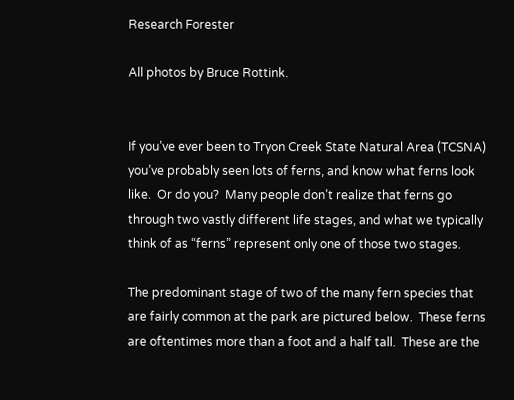Research Forester

All photos by Bruce Rottink.


If you’ve ever been to Tryon Creek State Natural Area (TCSNA) you’ve probably seen lots of ferns, and know what ferns look like.  Or do you?  Many people don’t realize that ferns go through two vastly different life stages, and what we typically think of as “ferns” represent only one of those two stages.

The predominant stage of two of the many fern species that are fairly common at the park are pictured below.  These ferns are oftentimes more than a foot and a half tall.  These are the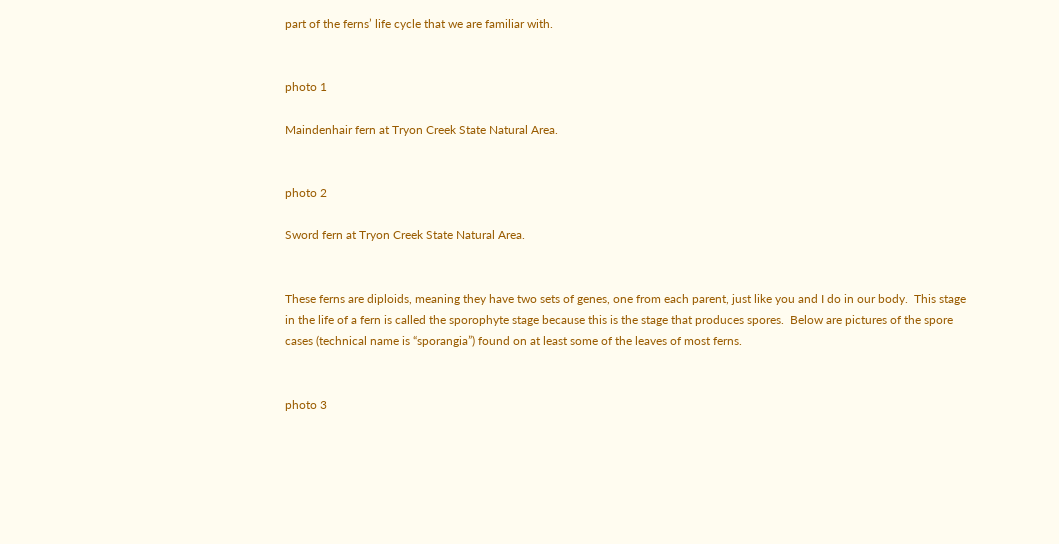part of the ferns’ life cycle that we are familiar with.


photo 1

Maindenhair fern at Tryon Creek State Natural Area.


photo 2

Sword fern at Tryon Creek State Natural Area.


These ferns are diploids, meaning they have two sets of genes, one from each parent, just like you and I do in our body.  This stage in the life of a fern is called the sporophyte stage because this is the stage that produces spores.  Below are pictures of the spore cases (technical name is “sporangia”) found on at least some of the leaves of most ferns.


photo 3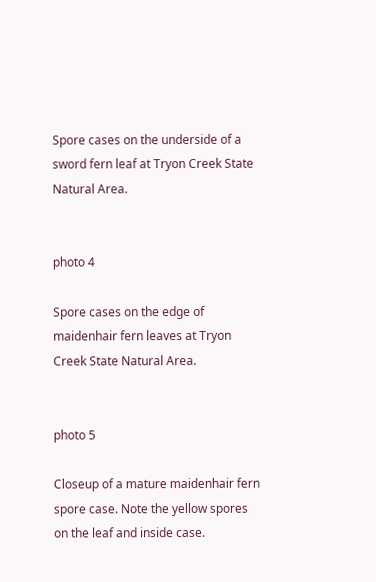Spore cases on the underside of a sword fern leaf at Tryon Creek State Natural Area.


photo 4

Spore cases on the edge of maidenhair fern leaves at Tryon Creek State Natural Area.


photo 5

Closeup of a mature maidenhair fern spore case. Note the yellow spores on the leaf and inside case.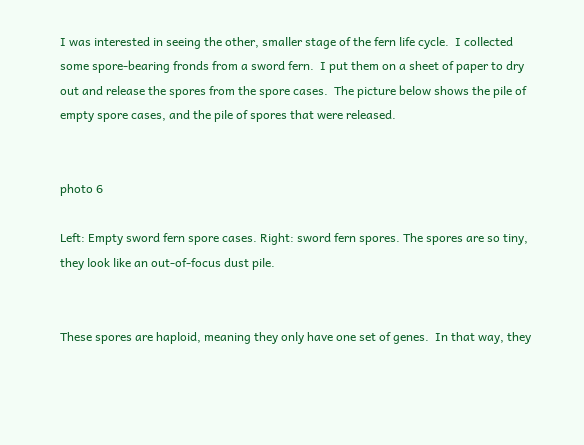I was interested in seeing the other, smaller stage of the fern life cycle.  I collected some spore-bearing fronds from a sword fern.  I put them on a sheet of paper to dry out and release the spores from the spore cases.  The picture below shows the pile of empty spore cases, and the pile of spores that were released.


photo 6

Left: Empty sword fern spore cases. Right: sword fern spores. The spores are so tiny, they look like an out-of-focus dust pile.


These spores are haploid, meaning they only have one set of genes.  In that way, they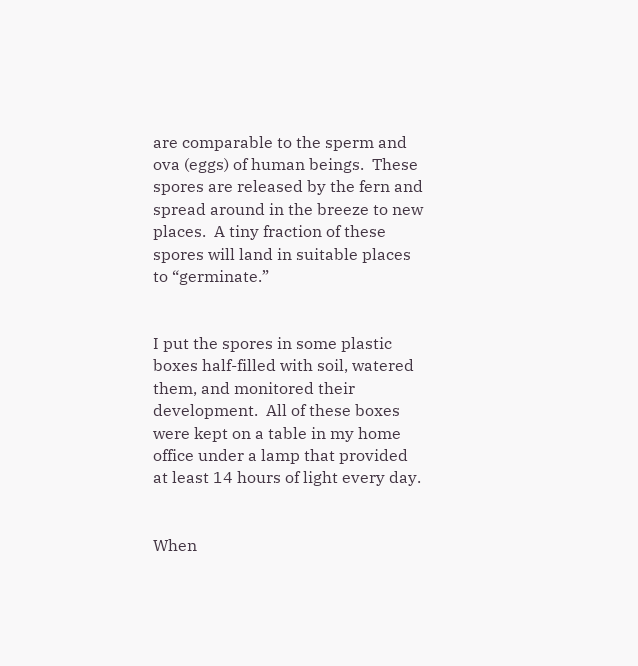are comparable to the sperm and ova (eggs) of human beings.  These spores are released by the fern and spread around in the breeze to new places.  A tiny fraction of these spores will land in suitable places to “germinate.”


I put the spores in some plastic boxes half-filled with soil, watered them, and monitored their development.  All of these boxes were kept on a table in my home office under a lamp that provided at least 14 hours of light every day.


When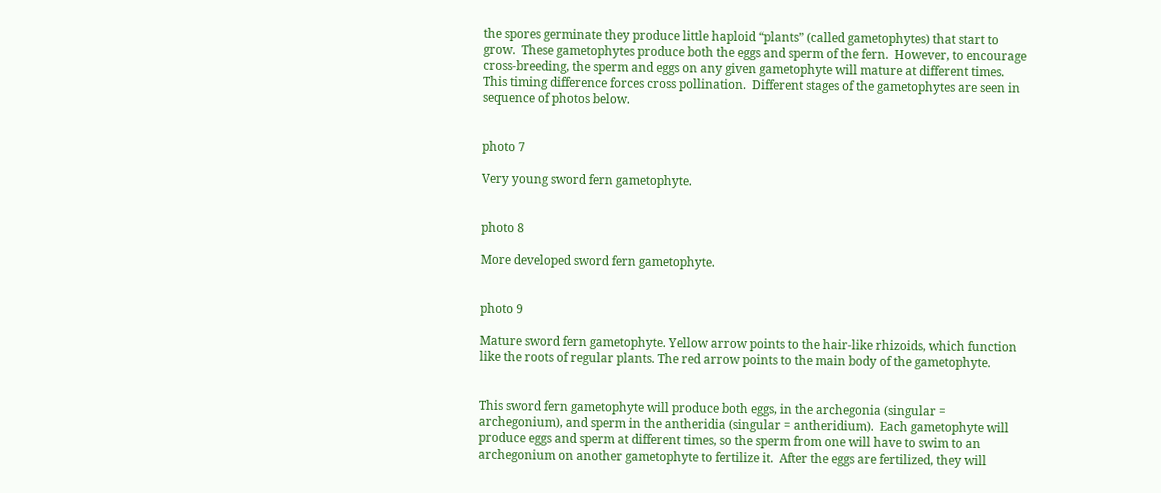the spores germinate they produce little haploid “plants” (called gametophytes) that start to grow.  These gametophytes produce both the eggs and sperm of the fern.  However, to encourage cross-breeding, the sperm and eggs on any given gametophyte will mature at different times.  This timing difference forces cross pollination.  Different stages of the gametophytes are seen in sequence of photos below.


photo 7

Very young sword fern gametophyte.


photo 8

More developed sword fern gametophyte.


photo 9

Mature sword fern gametophyte. Yellow arrow points to the hair-like rhizoids, which function like the roots of regular plants. The red arrow points to the main body of the gametophyte.


This sword fern gametophyte will produce both eggs, in the archegonia (singular = archegonium), and sperm in the antheridia (singular = antheridium).  Each gametophyte will produce eggs and sperm at different times, so the sperm from one will have to swim to an archegonium on another gametophyte to fertilize it.  After the eggs are fertilized, they will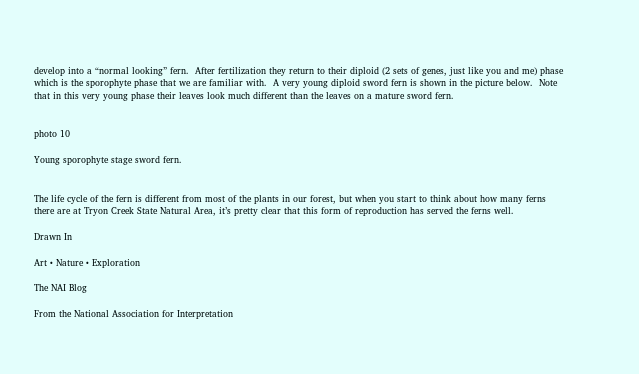develop into a “normal looking” fern.  After fertilization they return to their diploid (2 sets of genes, just like you and me) phase which is the sporophyte phase that we are familiar with.  A very young diploid sword fern is shown in the picture below.  Note that in this very young phase their leaves look much different than the leaves on a mature sword fern.


photo 10

Young sporophyte stage sword fern.


The life cycle of the fern is different from most of the plants in our forest, but when you start to think about how many ferns there are at Tryon Creek State Natural Area, it’s pretty clear that this form of reproduction has served the ferns well.

Drawn In

Art • Nature • Exploration

The NAI Blog

From the National Association for Interpretation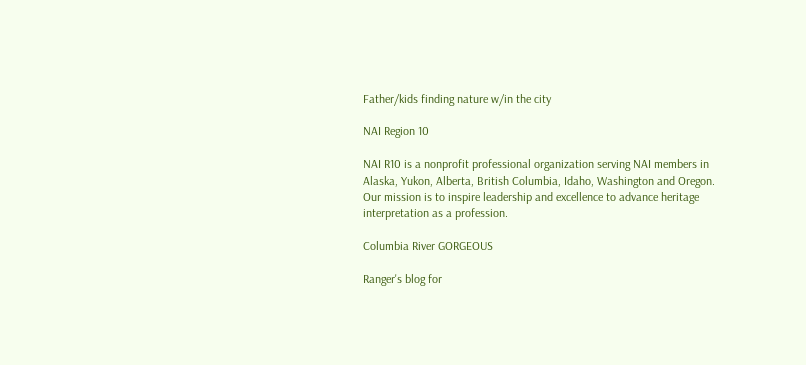Father/kids finding nature w/in the city

NAI Region 10

NAI R10 is a nonprofit professional organization serving NAI members in Alaska, Yukon, Alberta, British Columbia, Idaho, Washington and Oregon. Our mission is to inspire leadership and excellence to advance heritage interpretation as a profession.

Columbia River GORGEOUS

Ranger's blog for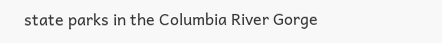state parks in the Columbia River Gorge